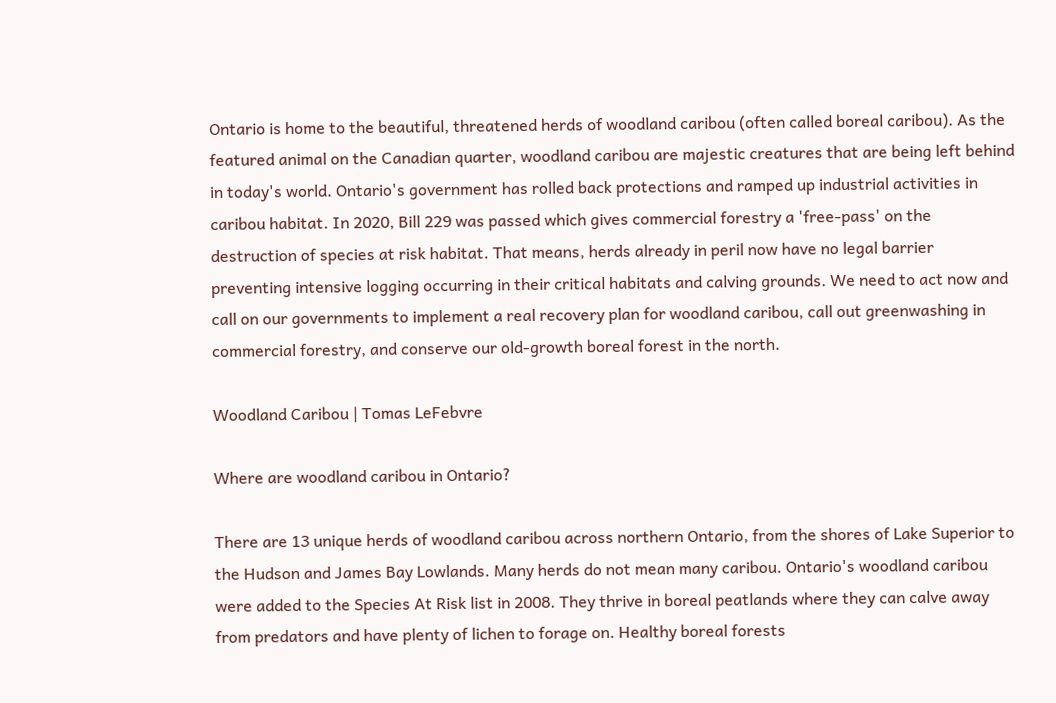Ontario is home to the beautiful, threatened herds of woodland caribou (often called boreal caribou). As the featured animal on the Canadian quarter, woodland caribou are majestic creatures that are being left behind in today's world. Ontario's government has rolled back protections and ramped up industrial activities in caribou habitat. In 2020, Bill 229 was passed which gives commercial forestry a 'free-pass' on the destruction of species at risk habitat. That means, herds already in peril now have no legal barrier preventing intensive logging occurring in their critical habitats and calving grounds. We need to act now and call on our governments to implement a real recovery plan for woodland caribou, call out greenwashing in commercial forestry, and conserve our old-growth boreal forest in the north.

Woodland Caribou | Tomas LeFebvre

Where are woodland caribou in Ontario?

There are 13 unique herds of woodland caribou across northern Ontario, from the shores of Lake Superior to the Hudson and James Bay Lowlands. Many herds do not mean many caribou. Ontario's woodland caribou were added to the Species At Risk list in 2008. They thrive in boreal peatlands where they can calve away from predators and have plenty of lichen to forage on. Healthy boreal forests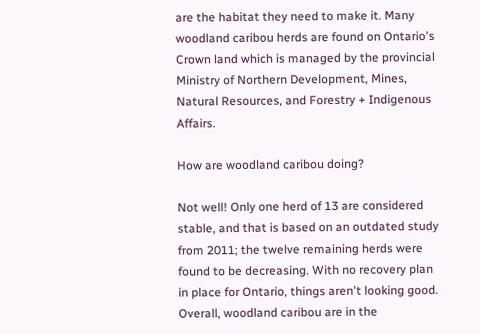are the habitat they need to make it. Many woodland caribou herds are found on Ontario's Crown land which is managed by the provincial Ministry of Northern Development, Mines, Natural Resources, and Forestry + Indigenous Affairs.

How are woodland caribou doing?

Not well! Only one herd of 13 are considered stable, and that is based on an outdated study from 2011; the twelve remaining herds were found to be decreasing. With no recovery plan in place for Ontario, things aren't looking good. Overall, woodland caribou are in the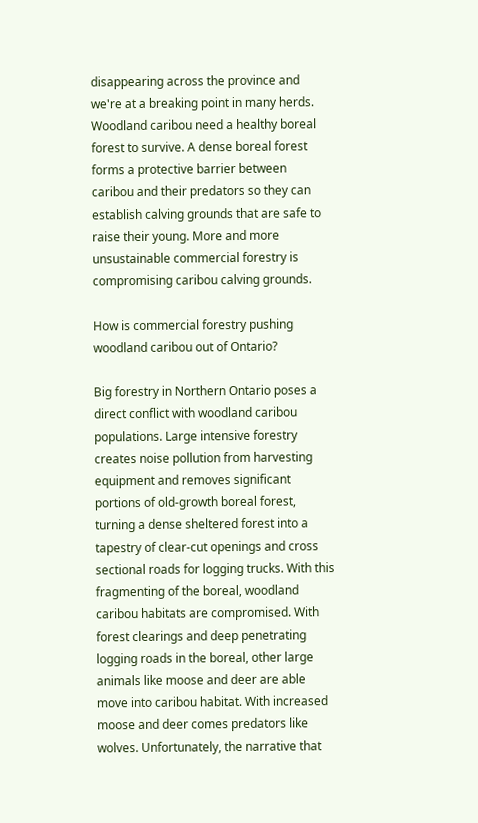disappearing across the province and we're at a breaking point in many herds. Woodland caribou need a healthy boreal forest to survive. A dense boreal forest forms a protective barrier between caribou and their predators so they can establish calving grounds that are safe to raise their young. More and more unsustainable commercial forestry is compromising caribou calving grounds.

How is commercial forestry pushing woodland caribou out of Ontario?

Big forestry in Northern Ontario poses a direct conflict with woodland caribou populations. Large intensive forestry creates noise pollution from harvesting equipment and removes significant portions of old-growth boreal forest, turning a dense sheltered forest into a tapestry of clear-cut openings and cross sectional roads for logging trucks. With this fragmenting of the boreal, woodland caribou habitats are compromised. With forest clearings and deep penetrating logging roads in the boreal, other large animals like moose and deer are able move into caribou habitat. With increased moose and deer comes predators like wolves. Unfortunately, the narrative that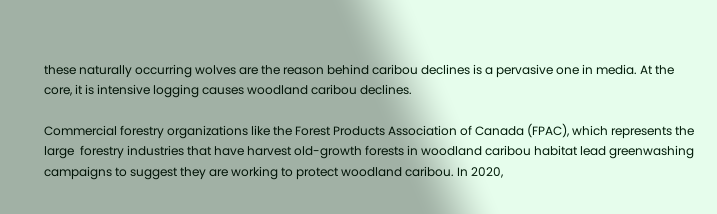these naturally occurring wolves are the reason behind caribou declines is a pervasive one in media. At the core, it is intensive logging causes woodland caribou declines.

Commercial forestry organizations like the Forest Products Association of Canada (FPAC), which represents the large  forestry industries that have harvest old-growth forests in woodland caribou habitat lead greenwashing campaigns to suggest they are working to protect woodland caribou. In 2020,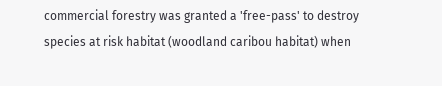commercial forestry was granted a 'free-pass' to destroy species at risk habitat (woodland caribou habitat) when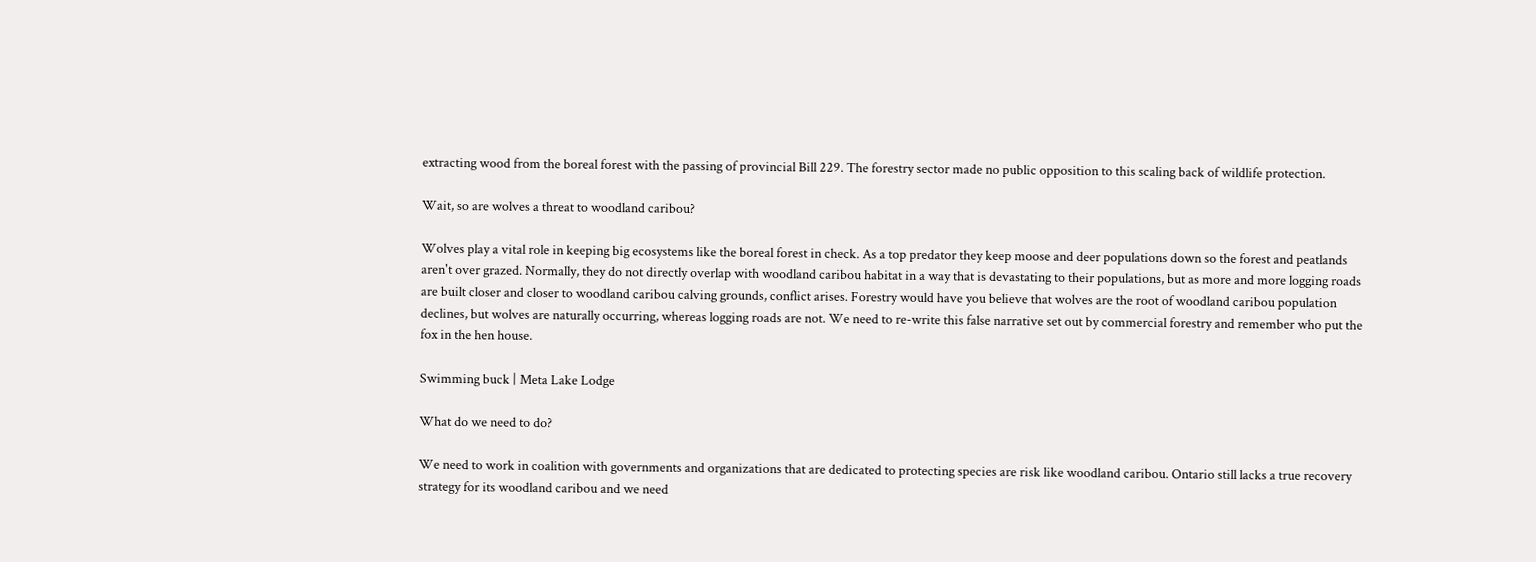extracting wood from the boreal forest with the passing of provincial Bill 229. The forestry sector made no public opposition to this scaling back of wildlife protection.

Wait, so are wolves a threat to woodland caribou?

Wolves play a vital role in keeping big ecosystems like the boreal forest in check. As a top predator they keep moose and deer populations down so the forest and peatlands aren't over grazed. Normally, they do not directly overlap with woodland caribou habitat in a way that is devastating to their populations, but as more and more logging roads are built closer and closer to woodland caribou calving grounds, conflict arises. Forestry would have you believe that wolves are the root of woodland caribou population declines, but wolves are naturally occurring, whereas logging roads are not. We need to re-write this false narrative set out by commercial forestry and remember who put the fox in the hen house.

Swimming buck | Meta Lake Lodge

What do we need to do?

We need to work in coalition with governments and organizations that are dedicated to protecting species are risk like woodland caribou. Ontario still lacks a true recovery strategy for its woodland caribou and we need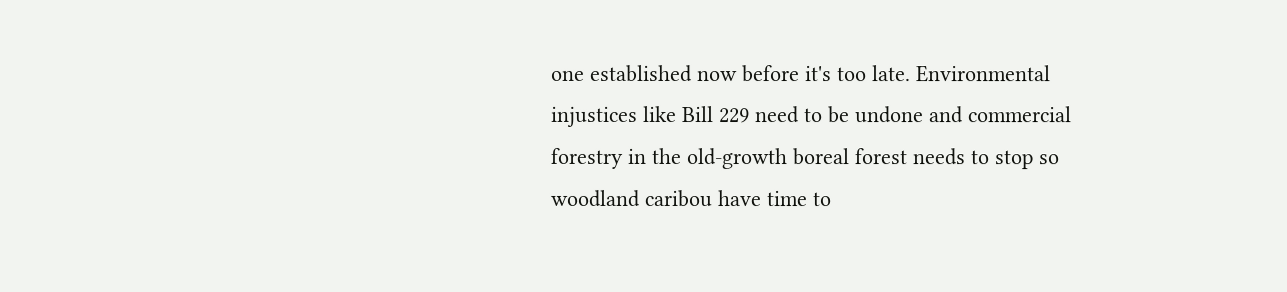one established now before it's too late. Environmental injustices like Bill 229 need to be undone and commercial forestry in the old-growth boreal forest needs to stop so woodland caribou have time to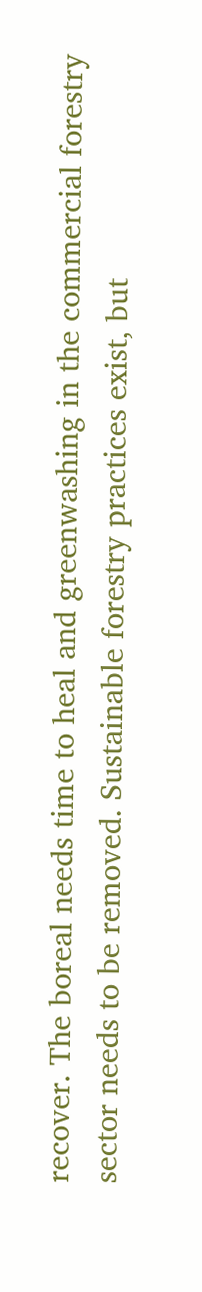recover. The boreal needs time to heal and greenwashing in the commercial forestry sector needs to be removed. Sustainable forestry practices exist, but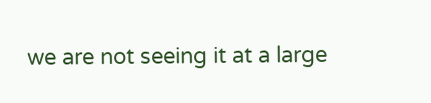we are not seeing it at a large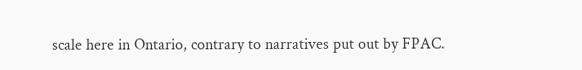scale here in Ontario, contrary to narratives put out by FPAC.